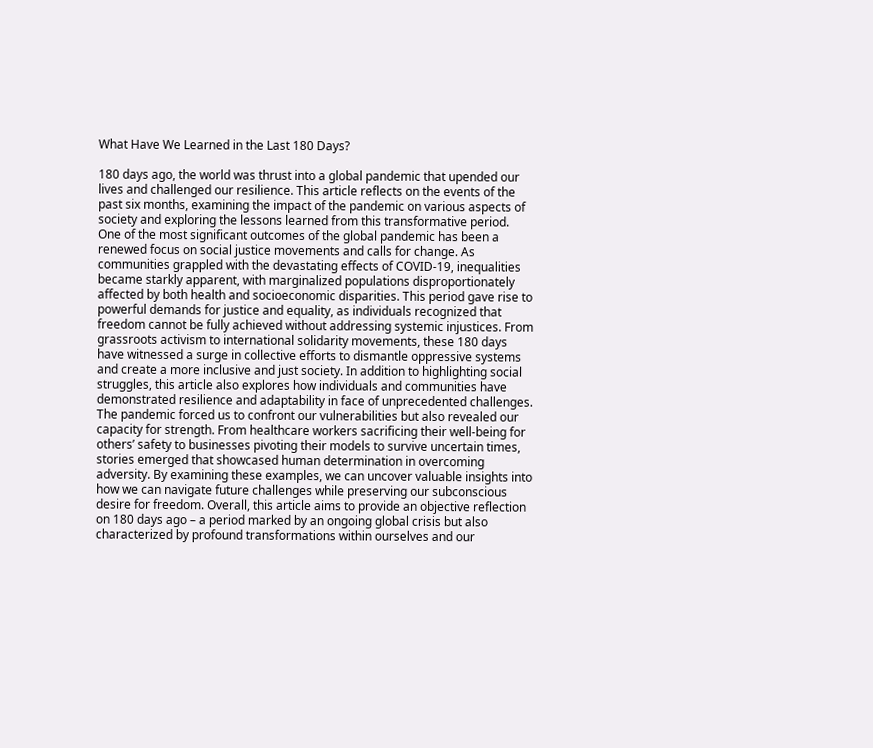What Have We Learned in the Last 180 Days?

180 days ago, the world was thrust into a global pandemic that upended our lives and challenged our resilience. This article reflects on the events of the past six months, examining the impact of the pandemic on various aspects of society and exploring the lessons learned from this transformative period. One of the most significant outcomes of the global pandemic has been a renewed focus on social justice movements and calls for change. As communities grappled with the devastating effects of COVID-19, inequalities became starkly apparent, with marginalized populations disproportionately affected by both health and socioeconomic disparities. This period gave rise to powerful demands for justice and equality, as individuals recognized that freedom cannot be fully achieved without addressing systemic injustices. From grassroots activism to international solidarity movements, these 180 days have witnessed a surge in collective efforts to dismantle oppressive systems and create a more inclusive and just society. In addition to highlighting social struggles, this article also explores how individuals and communities have demonstrated resilience and adaptability in face of unprecedented challenges. The pandemic forced us to confront our vulnerabilities but also revealed our capacity for strength. From healthcare workers sacrificing their well-being for others’ safety to businesses pivoting their models to survive uncertain times, stories emerged that showcased human determination in overcoming adversity. By examining these examples, we can uncover valuable insights into how we can navigate future challenges while preserving our subconscious desire for freedom. Overall, this article aims to provide an objective reflection on 180 days ago – a period marked by an ongoing global crisis but also characterized by profound transformations within ourselves and our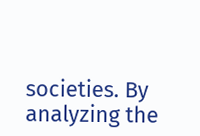societies. By analyzing the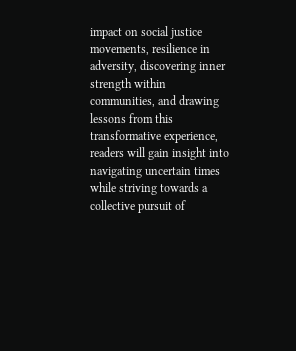impact on social justice movements, resilience in adversity, discovering inner strength within communities, and drawing lessons from this transformative experience, readers will gain insight into navigating uncertain times while striving towards a collective pursuit of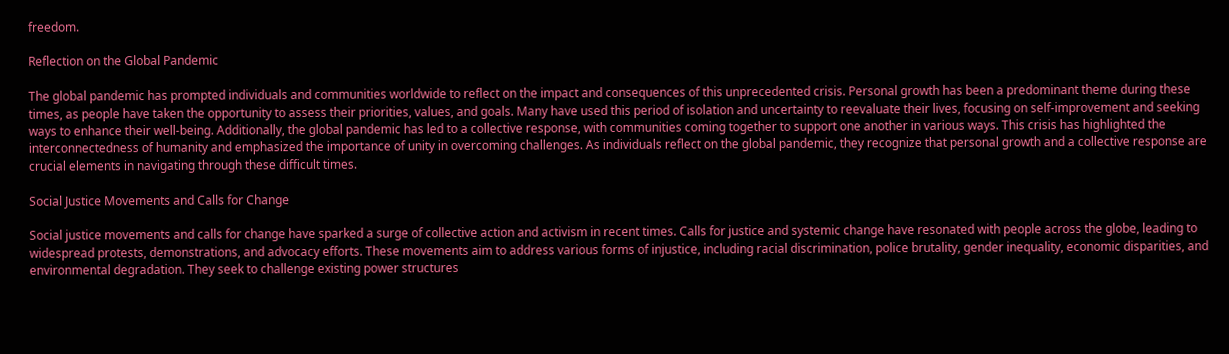freedom.

Reflection on the Global Pandemic

The global pandemic has prompted individuals and communities worldwide to reflect on the impact and consequences of this unprecedented crisis. Personal growth has been a predominant theme during these times, as people have taken the opportunity to assess their priorities, values, and goals. Many have used this period of isolation and uncertainty to reevaluate their lives, focusing on self-improvement and seeking ways to enhance their well-being. Additionally, the global pandemic has led to a collective response, with communities coming together to support one another in various ways. This crisis has highlighted the interconnectedness of humanity and emphasized the importance of unity in overcoming challenges. As individuals reflect on the global pandemic, they recognize that personal growth and a collective response are crucial elements in navigating through these difficult times.

Social Justice Movements and Calls for Change

Social justice movements and calls for change have sparked a surge of collective action and activism in recent times. Calls for justice and systemic change have resonated with people across the globe, leading to widespread protests, demonstrations, and advocacy efforts. These movements aim to address various forms of injustice, including racial discrimination, police brutality, gender inequality, economic disparities, and environmental degradation. They seek to challenge existing power structures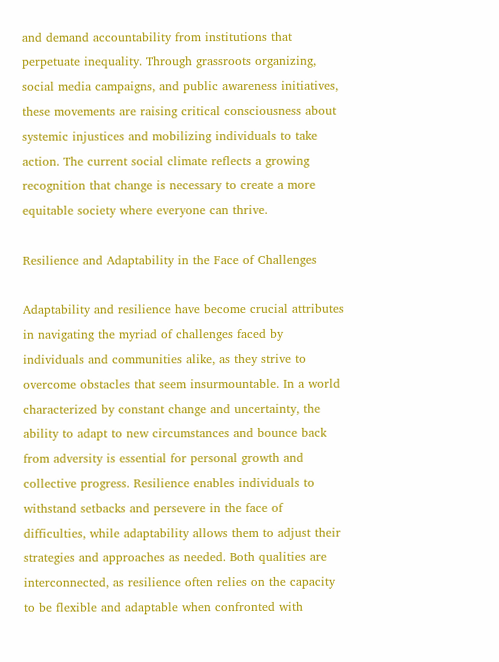and demand accountability from institutions that perpetuate inequality. Through grassroots organizing, social media campaigns, and public awareness initiatives, these movements are raising critical consciousness about systemic injustices and mobilizing individuals to take action. The current social climate reflects a growing recognition that change is necessary to create a more equitable society where everyone can thrive.

Resilience and Adaptability in the Face of Challenges

Adaptability and resilience have become crucial attributes in navigating the myriad of challenges faced by individuals and communities alike, as they strive to overcome obstacles that seem insurmountable. In a world characterized by constant change and uncertainty, the ability to adapt to new circumstances and bounce back from adversity is essential for personal growth and collective progress. Resilience enables individuals to withstand setbacks and persevere in the face of difficulties, while adaptability allows them to adjust their strategies and approaches as needed. Both qualities are interconnected, as resilience often relies on the capacity to be flexible and adaptable when confronted with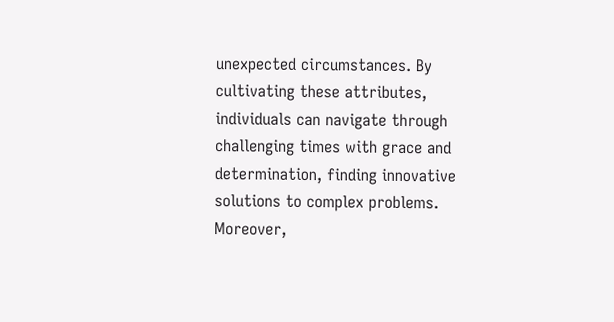unexpected circumstances. By cultivating these attributes, individuals can navigate through challenging times with grace and determination, finding innovative solutions to complex problems. Moreover,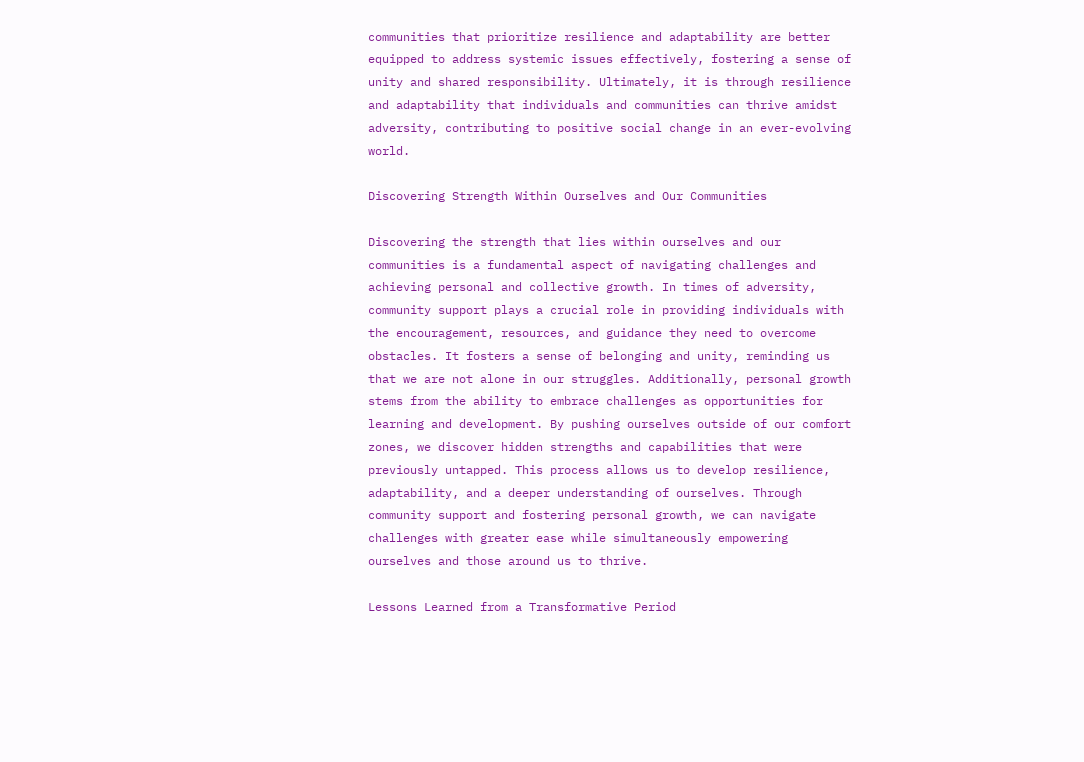communities that prioritize resilience and adaptability are better equipped to address systemic issues effectively, fostering a sense of unity and shared responsibility. Ultimately, it is through resilience and adaptability that individuals and communities can thrive amidst adversity, contributing to positive social change in an ever-evolving world.

Discovering Strength Within Ourselves and Our Communities

Discovering the strength that lies within ourselves and our communities is a fundamental aspect of navigating challenges and achieving personal and collective growth. In times of adversity, community support plays a crucial role in providing individuals with the encouragement, resources, and guidance they need to overcome obstacles. It fosters a sense of belonging and unity, reminding us that we are not alone in our struggles. Additionally, personal growth stems from the ability to embrace challenges as opportunities for learning and development. By pushing ourselves outside of our comfort zones, we discover hidden strengths and capabilities that were previously untapped. This process allows us to develop resilience, adaptability, and a deeper understanding of ourselves. Through community support and fostering personal growth, we can navigate challenges with greater ease while simultaneously empowering ourselves and those around us to thrive.

Lessons Learned from a Transformative Period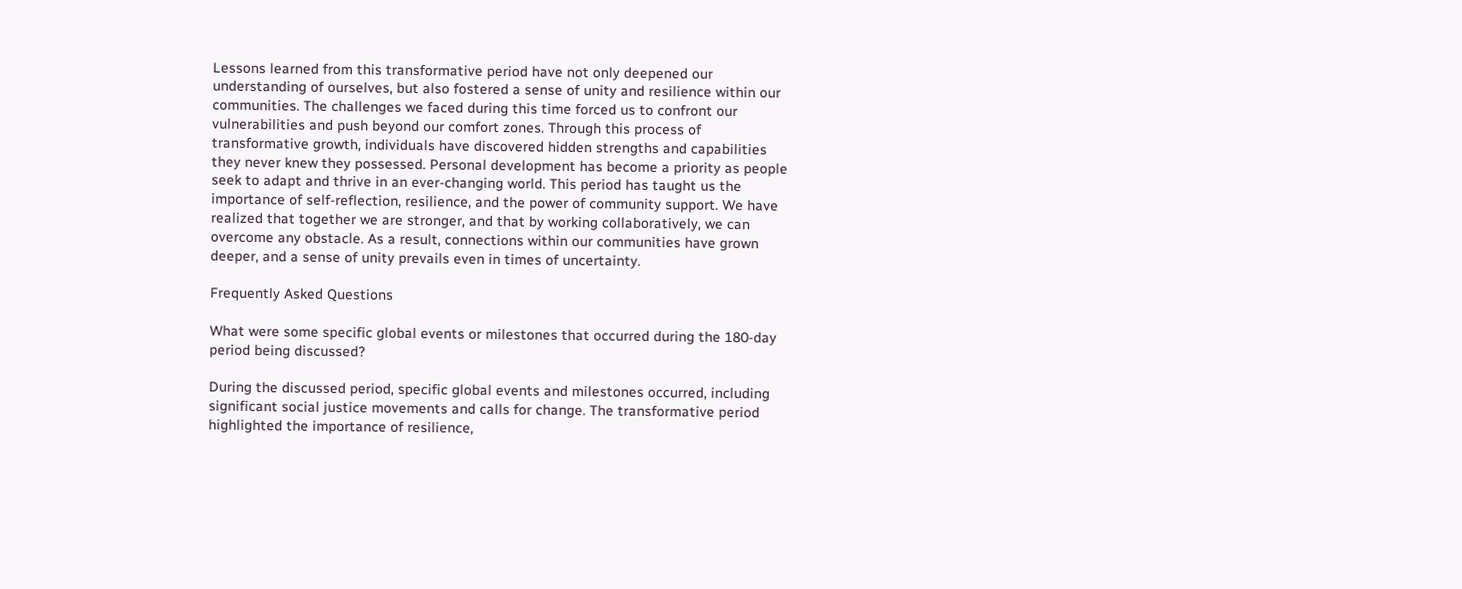Lessons learned from this transformative period have not only deepened our understanding of ourselves, but also fostered a sense of unity and resilience within our communities. The challenges we faced during this time forced us to confront our vulnerabilities and push beyond our comfort zones. Through this process of transformative growth, individuals have discovered hidden strengths and capabilities they never knew they possessed. Personal development has become a priority as people seek to adapt and thrive in an ever-changing world. This period has taught us the importance of self-reflection, resilience, and the power of community support. We have realized that together we are stronger, and that by working collaboratively, we can overcome any obstacle. As a result, connections within our communities have grown deeper, and a sense of unity prevails even in times of uncertainty.

Frequently Asked Questions

What were some specific global events or milestones that occurred during the 180-day period being discussed?

During the discussed period, specific global events and milestones occurred, including significant social justice movements and calls for change. The transformative period highlighted the importance of resilience,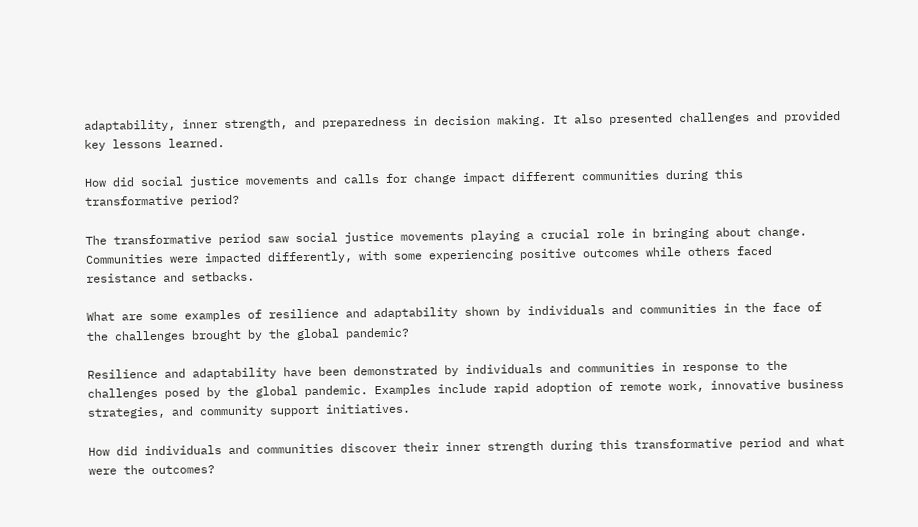adaptability, inner strength, and preparedness in decision making. It also presented challenges and provided key lessons learned.

How did social justice movements and calls for change impact different communities during this transformative period?

The transformative period saw social justice movements playing a crucial role in bringing about change. Communities were impacted differently, with some experiencing positive outcomes while others faced resistance and setbacks.

What are some examples of resilience and adaptability shown by individuals and communities in the face of the challenges brought by the global pandemic?

Resilience and adaptability have been demonstrated by individuals and communities in response to the challenges posed by the global pandemic. Examples include rapid adoption of remote work, innovative business strategies, and community support initiatives.

How did individuals and communities discover their inner strength during this transformative period and what were the outcomes?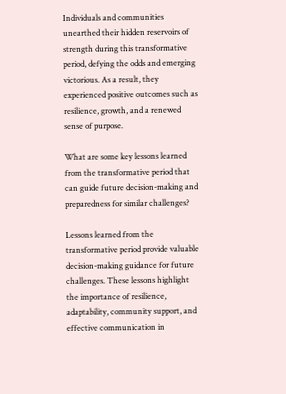Individuals and communities unearthed their hidden reservoirs of strength during this transformative period, defying the odds and emerging victorious. As a result, they experienced positive outcomes such as resilience, growth, and a renewed sense of purpose.

What are some key lessons learned from the transformative period that can guide future decision-making and preparedness for similar challenges?

Lessons learned from the transformative period provide valuable decision-making guidance for future challenges. These lessons highlight the importance of resilience, adaptability, community support, and effective communication in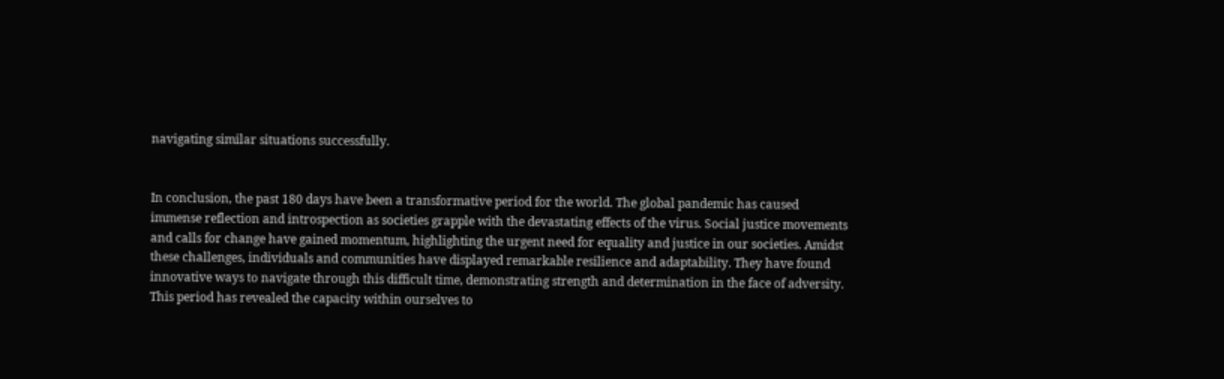navigating similar situations successfully.


In conclusion, the past 180 days have been a transformative period for the world. The global pandemic has caused immense reflection and introspection as societies grapple with the devastating effects of the virus. Social justice movements and calls for change have gained momentum, highlighting the urgent need for equality and justice in our societies. Amidst these challenges, individuals and communities have displayed remarkable resilience and adaptability. They have found innovative ways to navigate through this difficult time, demonstrating strength and determination in the face of adversity. This period has revealed the capacity within ourselves to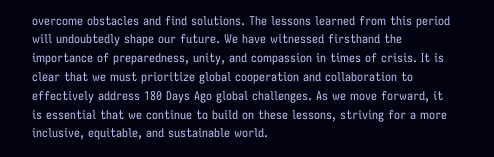overcome obstacles and find solutions. The lessons learned from this period will undoubtedly shape our future. We have witnessed firsthand the importance of preparedness, unity, and compassion in times of crisis. It is clear that we must prioritize global cooperation and collaboration to effectively address 180 Days Ago global challenges. As we move forward, it is essential that we continue to build on these lessons, striving for a more inclusive, equitable, and sustainable world.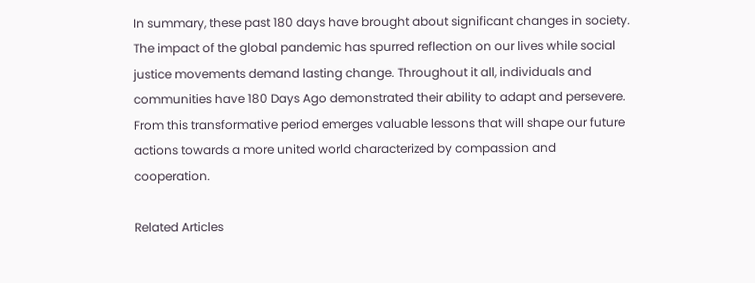In summary, these past 180 days have brought about significant changes in society. The impact of the global pandemic has spurred reflection on our lives while social justice movements demand lasting change. Throughout it all, individuals and communities have 180 Days Ago demonstrated their ability to adapt and persevere. From this transformative period emerges valuable lessons that will shape our future actions towards a more united world characterized by compassion and cooperation.

Related Articles